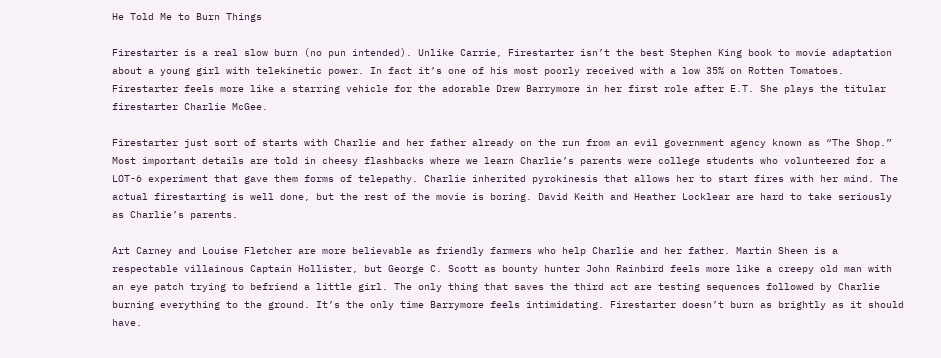He Told Me to Burn Things

Firestarter is a real slow burn (no pun intended). Unlike Carrie, Firestarter isn’t the best Stephen King book to movie adaptation about a young girl with telekinetic power. In fact it’s one of his most poorly received with a low 35% on Rotten Tomatoes. Firestarter feels more like a starring vehicle for the adorable Drew Barrymore in her first role after E.T. She plays the titular firestarter Charlie McGee.

Firestarter just sort of starts with Charlie and her father already on the run from an evil government agency known as “The Shop.” Most important details are told in cheesy flashbacks where we learn Charlie’s parents were college students who volunteered for a LOT-6 experiment that gave them forms of telepathy. Charlie inherited pyrokinesis that allows her to start fires with her mind. The actual firestarting is well done, but the rest of the movie is boring. David Keith and Heather Locklear are hard to take seriously as Charlie’s parents.

Art Carney and Louise Fletcher are more believable as friendly farmers who help Charlie and her father. Martin Sheen is a respectable villainous Captain Hollister, but George C. Scott as bounty hunter John Rainbird feels more like a creepy old man with an eye patch trying to befriend a little girl. The only thing that saves the third act are testing sequences followed by Charlie burning everything to the ground. It’s the only time Barrymore feels intimidating. Firestarter doesn’t burn as brightly as it should have.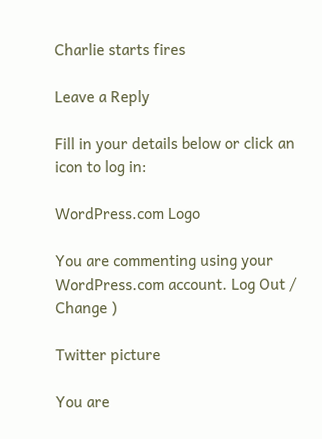Charlie starts fires

Leave a Reply

Fill in your details below or click an icon to log in:

WordPress.com Logo

You are commenting using your WordPress.com account. Log Out /  Change )

Twitter picture

You are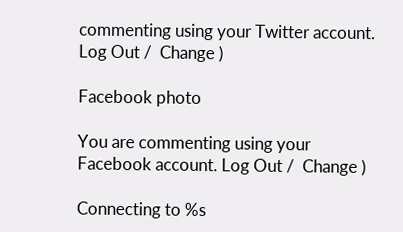commenting using your Twitter account. Log Out /  Change )

Facebook photo

You are commenting using your Facebook account. Log Out /  Change )

Connecting to %s